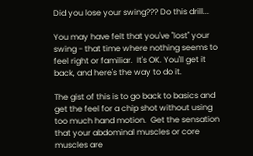Did you lose your swing??? Do this drill...

You may have felt that you've "lost" your swing - that time where nothing seems to feel right or familiar.  It's OK. You'll get it back, and here's the way to do it.

The gist of this is to go back to basics and get the feel for a chip shot without using too much hand motion.  Get the sensation that your abdominal muscles or core muscles are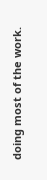doing most of the work.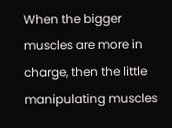When the bigger muscles are more in charge, then the little manipulating muscles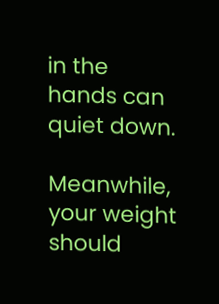in the hands can quiet down.

Meanwhile, your weight should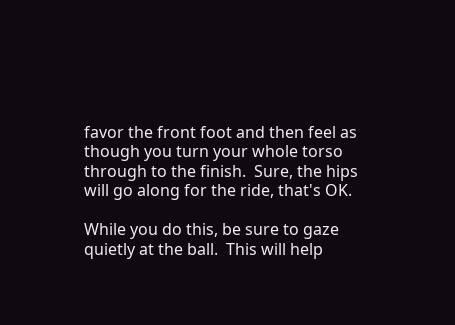favor the front foot and then feel as though you turn your whole torso through to the finish.  Sure, the hips will go along for the ride, that's OK.

While you do this, be sure to gaze quietly at the ball.  This will help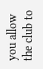you allow the club to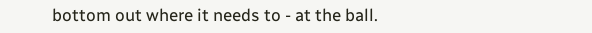bottom out where it needs to - at the ball.